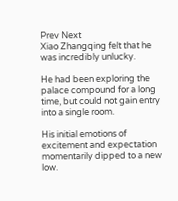Prev Next
Xiao Zhangqing felt that he was incredibly unlucky.

He had been exploring the palace compound for a long time, but could not gain entry into a single room.

His initial emotions of excitement and expectation momentarily dipped to a new low.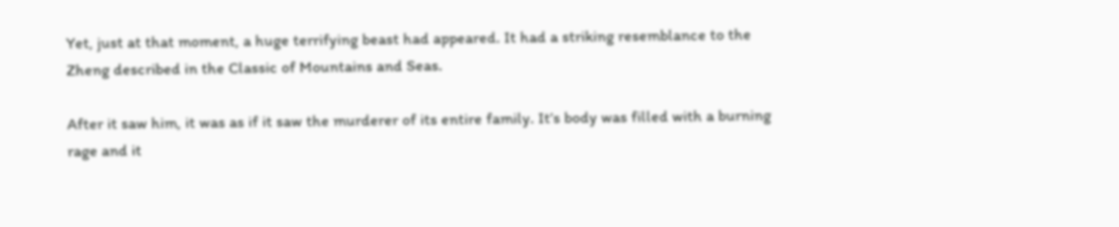Yet, just at that moment, a huge terrifying beast had appeared. It had a striking resemblance to the Zheng described in the Classic of Mountains and Seas.

After it saw him, it was as if it saw the murderer of its entire family. It’s body was filled with a burning rage and it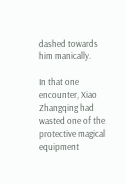dashed towards him manically.

In that one encounter, Xiao Zhangqing had wasted one of the protective magical equipment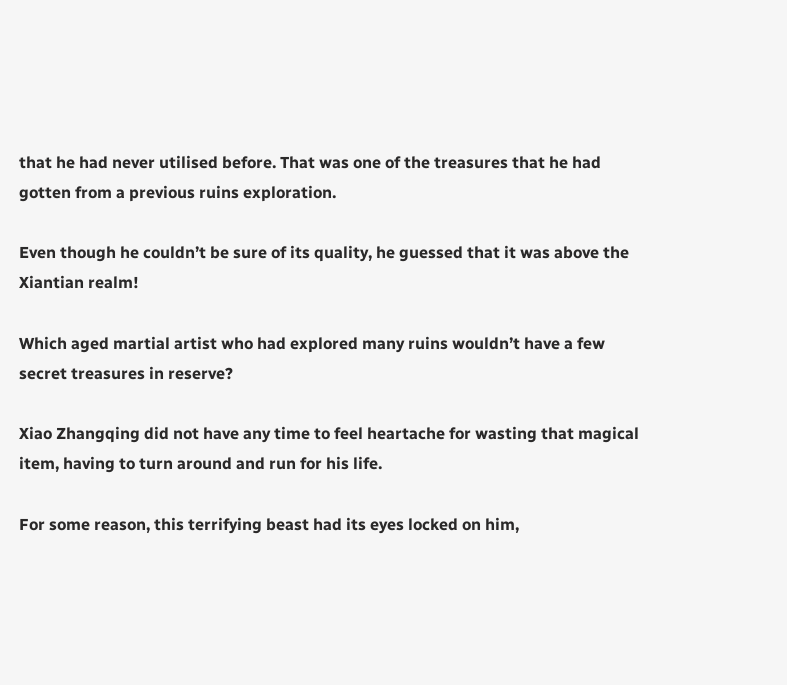that he had never utilised before. That was one of the treasures that he had gotten from a previous ruins exploration.

Even though he couldn’t be sure of its quality, he guessed that it was above the Xiantian realm!

Which aged martial artist who had explored many ruins wouldn’t have a few secret treasures in reserve?

Xiao Zhangqing did not have any time to feel heartache for wasting that magical item, having to turn around and run for his life.

For some reason, this terrifying beast had its eyes locked on him,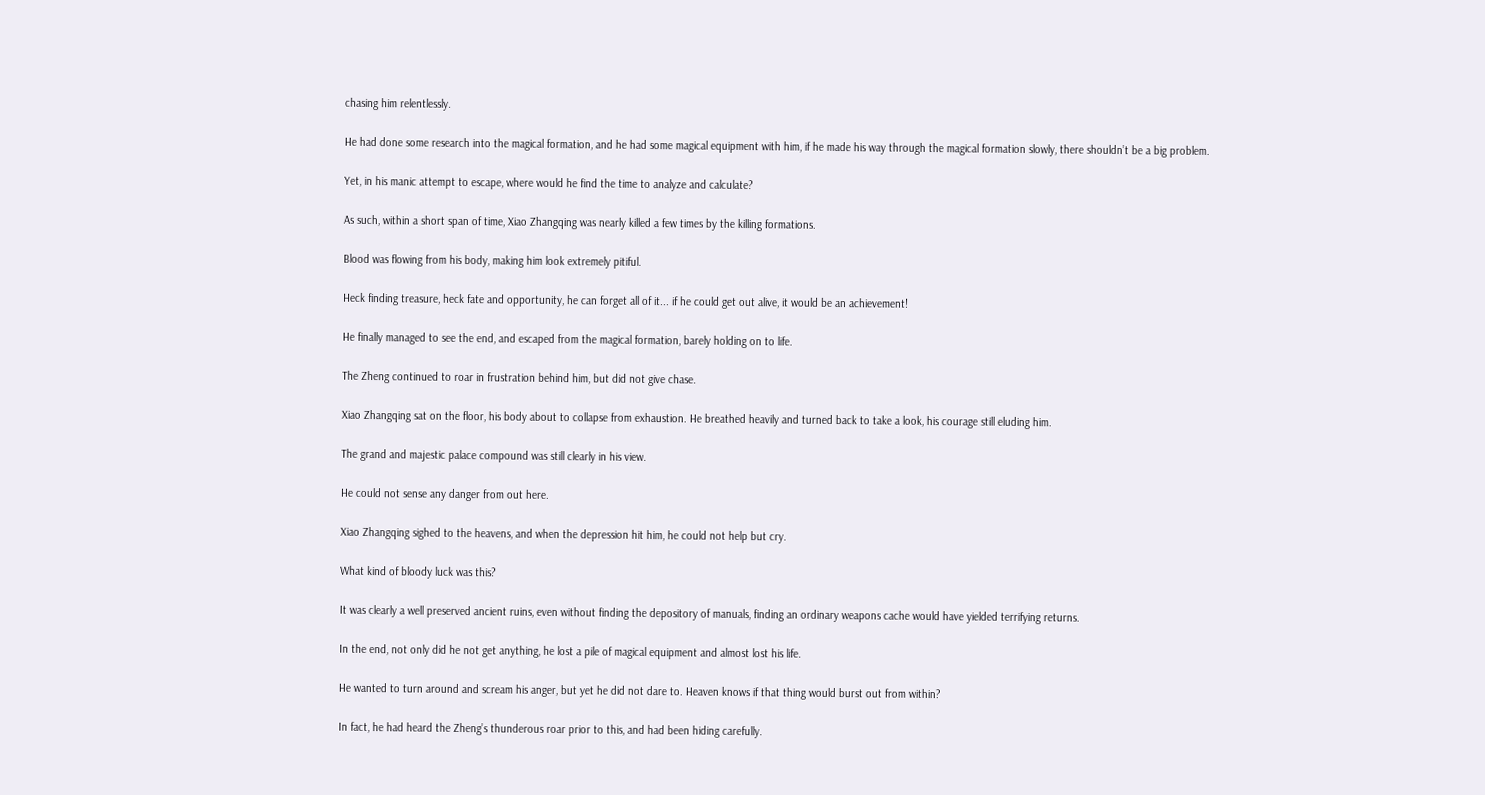chasing him relentlessly.

He had done some research into the magical formation, and he had some magical equipment with him, if he made his way through the magical formation slowly, there shouldn’t be a big problem.

Yet, in his manic attempt to escape, where would he find the time to analyze and calculate?

As such, within a short span of time, Xiao Zhangqing was nearly killed a few times by the killing formations.

Blood was flowing from his body, making him look extremely pitiful.

Heck finding treasure, heck fate and opportunity, he can forget all of it... if he could get out alive, it would be an achievement!

He finally managed to see the end, and escaped from the magical formation, barely holding on to life.

The Zheng continued to roar in frustration behind him, but did not give chase.

Xiao Zhangqing sat on the floor, his body about to collapse from exhaustion. He breathed heavily and turned back to take a look, his courage still eluding him.

The grand and majestic palace compound was still clearly in his view.

He could not sense any danger from out here.

Xiao Zhangqing sighed to the heavens, and when the depression hit him, he could not help but cry.

What kind of bloody luck was this?

It was clearly a well preserved ancient ruins, even without finding the depository of manuals, finding an ordinary weapons cache would have yielded terrifying returns.

In the end, not only did he not get anything, he lost a pile of magical equipment and almost lost his life.

He wanted to turn around and scream his anger, but yet he did not dare to. Heaven knows if that thing would burst out from within?

In fact, he had heard the Zheng’s thunderous roar prior to this, and had been hiding carefully.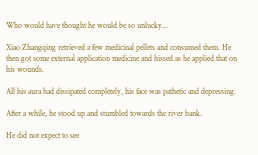Who would have thought he would be so unlucky...

Xiao Zhangqing retrieved a few medicinal pellets and consumed them. He then got some external application medicine and hissed as he applied that on his wounds.

All his aura had dissipated completely, his face was pathetic and depressing.

After a while, he stood up and stumbled towards the river bank.

He did not expect to see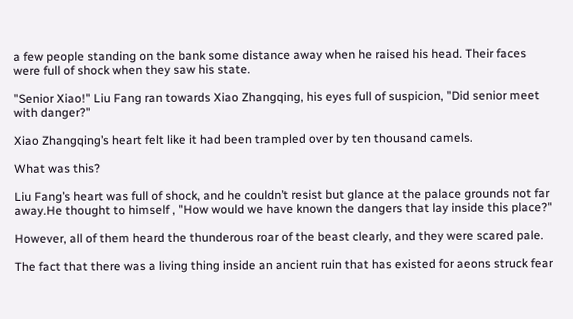a few people standing on the bank some distance away when he raised his head. Their faces were full of shock when they saw his state.

"Senior Xiao!" Liu Fang ran towards Xiao Zhangqing, his eyes full of suspicion, "Did senior meet with danger?"

Xiao Zhangqing’s heart felt like it had been trampled over by ten thousand camels.

What was this?

Liu Fang’s heart was full of shock, and he couldn’t resist but glance at the palace grounds not far away.He thought to himself , "How would we have known the dangers that lay inside this place?"

However, all of them heard the thunderous roar of the beast clearly, and they were scared pale.

The fact that there was a living thing inside an ancient ruin that has existed for aeons struck fear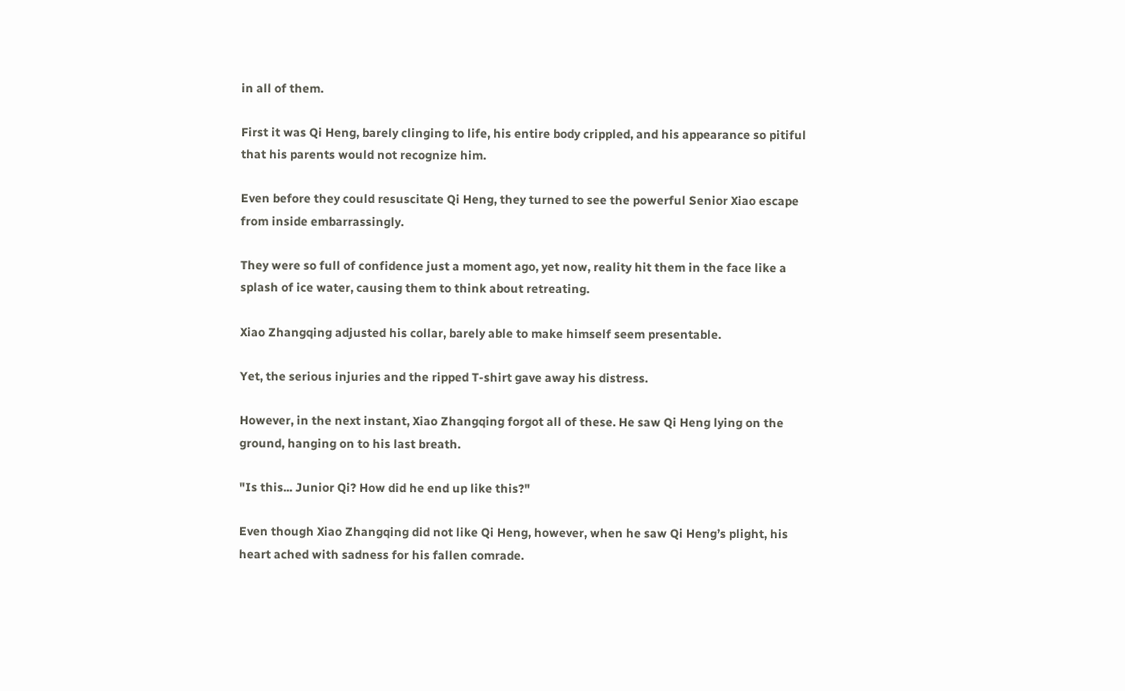in all of them.

First it was Qi Heng, barely clinging to life, his entire body crippled, and his appearance so pitiful that his parents would not recognize him.

Even before they could resuscitate Qi Heng, they turned to see the powerful Senior Xiao escape from inside embarrassingly.

They were so full of confidence just a moment ago, yet now, reality hit them in the face like a splash of ice water, causing them to think about retreating.

Xiao Zhangqing adjusted his collar, barely able to make himself seem presentable.

Yet, the serious injuries and the ripped T-shirt gave away his distress.

However, in the next instant, Xiao Zhangqing forgot all of these. He saw Qi Heng lying on the ground, hanging on to his last breath.

"Is this... Junior Qi? How did he end up like this?"

Even though Xiao Zhangqing did not like Qi Heng, however, when he saw Qi Heng’s plight, his heart ached with sadness for his fallen comrade.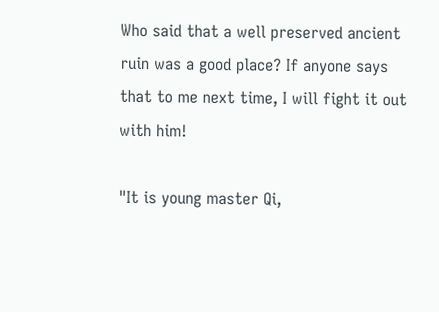Who said that a well preserved ancient ruin was a good place? If anyone says that to me next time, I will fight it out with him!

"It is young master Qi,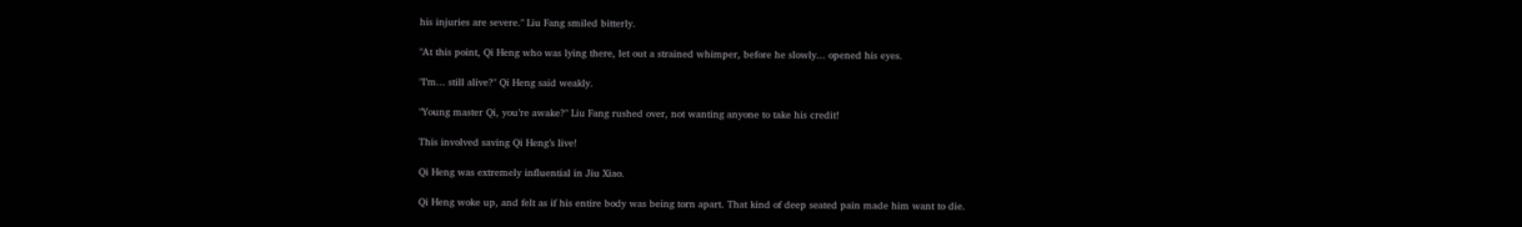his injuries are severe." Liu Fang smiled bitterly.

"At this point, Qi Heng who was lying there, let out a strained whimper, before he slowly... opened his eyes.

"I’m... still alive?" Qi Heng said weakly.

"Young master Qi, you’re awake?" Liu Fang rushed over, not wanting anyone to take his credit!

This involved saving Qi Heng’s live!

Qi Heng was extremely influential in Jiu Xiao.

Qi Heng woke up, and felt as if his entire body was being torn apart. That kind of deep seated pain made him want to die.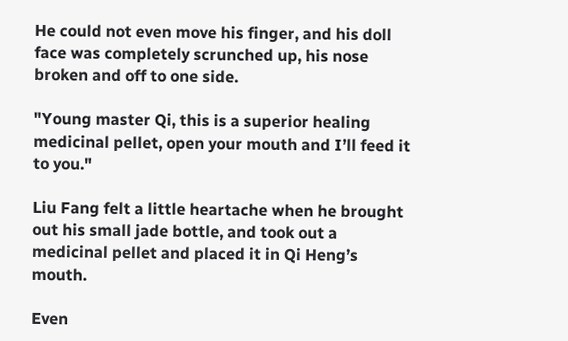He could not even move his finger, and his doll face was completely scrunched up, his nose broken and off to one side.

"Young master Qi, this is a superior healing medicinal pellet, open your mouth and I’ll feed it to you."

Liu Fang felt a little heartache when he brought out his small jade bottle, and took out a medicinal pellet and placed it in Qi Heng’s mouth.

Even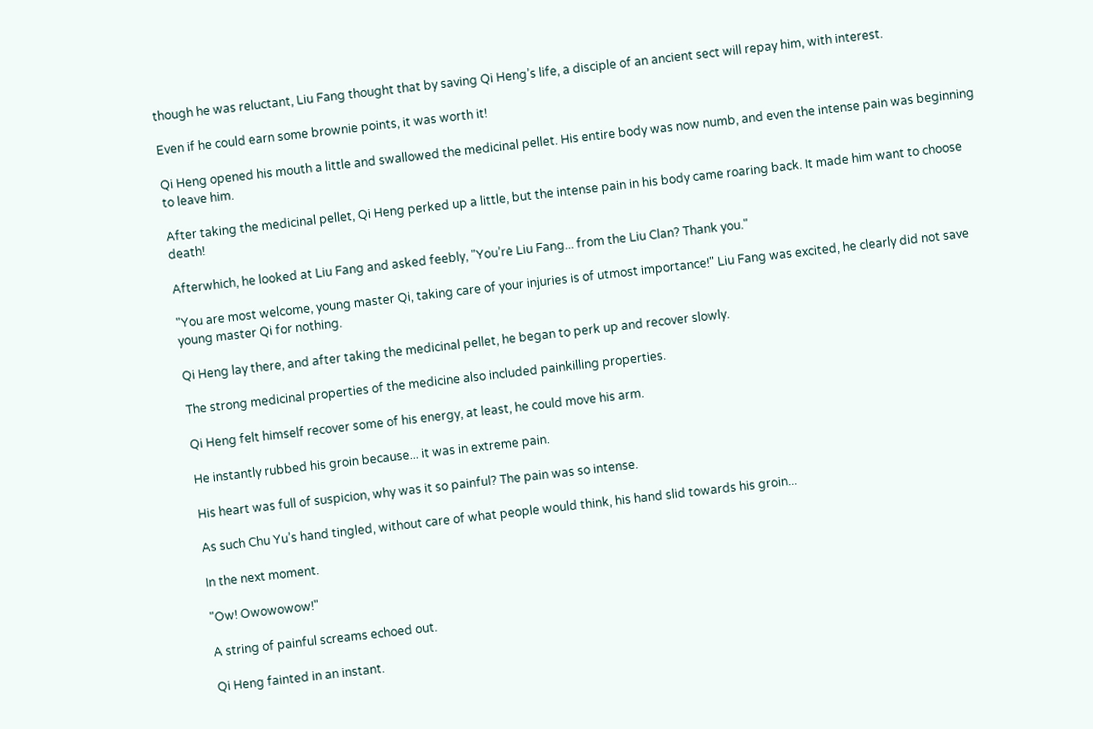though he was reluctant, Liu Fang thought that by saving Qi Heng’s life, a disciple of an ancient sect will repay him, with interest.

Even if he could earn some brownie points, it was worth it!

Qi Heng opened his mouth a little and swallowed the medicinal pellet. His entire body was now numb, and even the intense pain was beginning to leave him.

After taking the medicinal pellet, Qi Heng perked up a little, but the intense pain in his body came roaring back. It made him want to choose death!

Afterwhich, he looked at Liu Fang and asked feebly, "You’re Liu Fang... from the Liu Clan? Thank you."

"You are most welcome, young master Qi, taking care of your injuries is of utmost importance!" Liu Fang was excited, he clearly did not save young master Qi for nothing.

Qi Heng lay there, and after taking the medicinal pellet, he began to perk up and recover slowly.

The strong medicinal properties of the medicine also included painkilling properties.

Qi Heng felt himself recover some of his energy, at least, he could move his arm.

He instantly rubbed his groin because... it was in extreme pain.

His heart was full of suspicion, why was it so painful? The pain was so intense.

As such Chu Yu’s hand tingled, without care of what people would think, his hand slid towards his groin...

In the next moment.

"Ow! Owowowow!"

A string of painful screams echoed out.

Qi Heng fainted in an instant.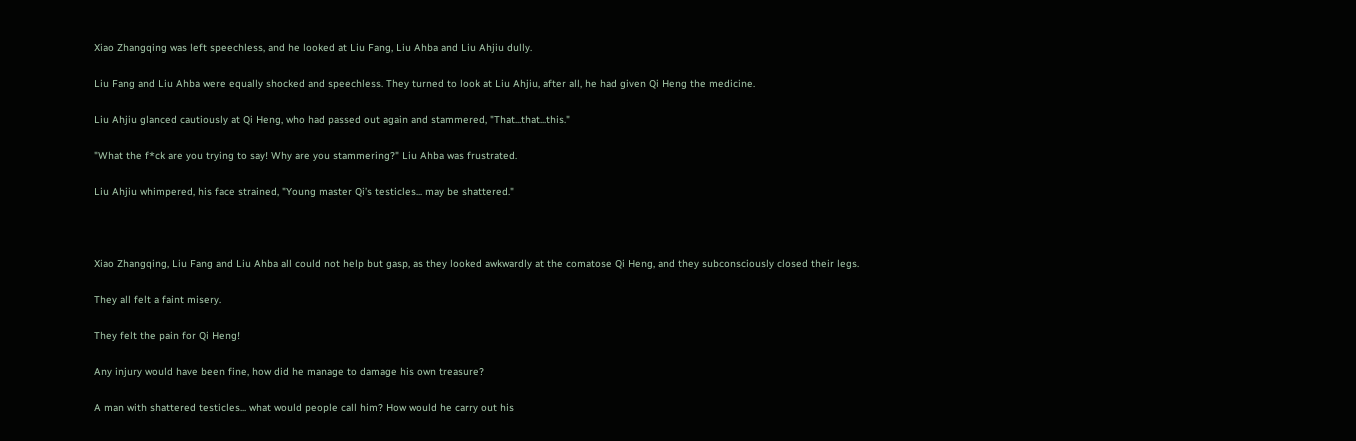Xiao Zhangqing was left speechless, and he looked at Liu Fang, Liu Ahba and Liu Ahjiu dully.

Liu Fang and Liu Ahba were equally shocked and speechless. They turned to look at Liu Ahjiu, after all, he had given Qi Heng the medicine.

Liu Ahjiu glanced cautiously at Qi Heng, who had passed out again and stammered, "That...that...this."

"What the f*ck are you trying to say! Why are you stammering?" Liu Ahba was frustrated.

Liu Ahjiu whimpered, his face strained, "Young master Qi’s testicles... may be shattered."



Xiao Zhangqing, Liu Fang and Liu Ahba all could not help but gasp, as they looked awkwardly at the comatose Qi Heng, and they subconsciously closed their legs.

They all felt a faint misery.

They felt the pain for Qi Heng!

Any injury would have been fine, how did he manage to damage his own treasure?

A man with shattered testicles... what would people call him? How would he carry out his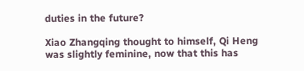duties in the future?

Xiao Zhangqing thought to himself, Qi Heng was slightly feminine, now that this has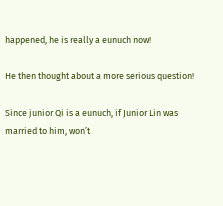happened, he is really a eunuch now!

He then thought about a more serious question!

Since junior Qi is a eunuch, if Junior Lin was married to him, won’t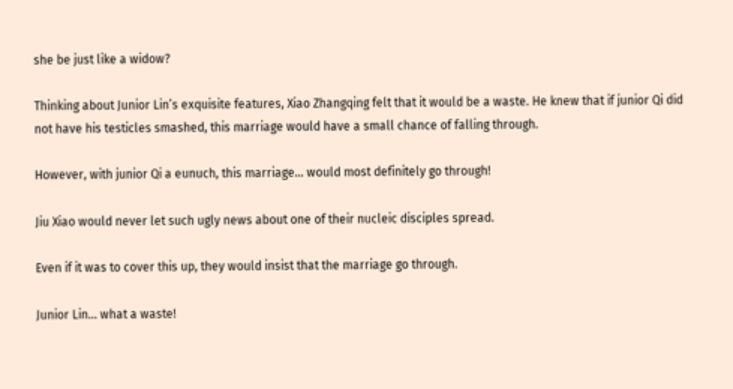she be just like a widow?

Thinking about Junior Lin’s exquisite features, Xiao Zhangqing felt that it would be a waste. He knew that if junior Qi did not have his testicles smashed, this marriage would have a small chance of falling through.

However, with junior Qi a eunuch, this marriage... would most definitely go through!

Jiu Xiao would never let such ugly news about one of their nucleic disciples spread.

Even if it was to cover this up, they would insist that the marriage go through.

Junior Lin... what a waste!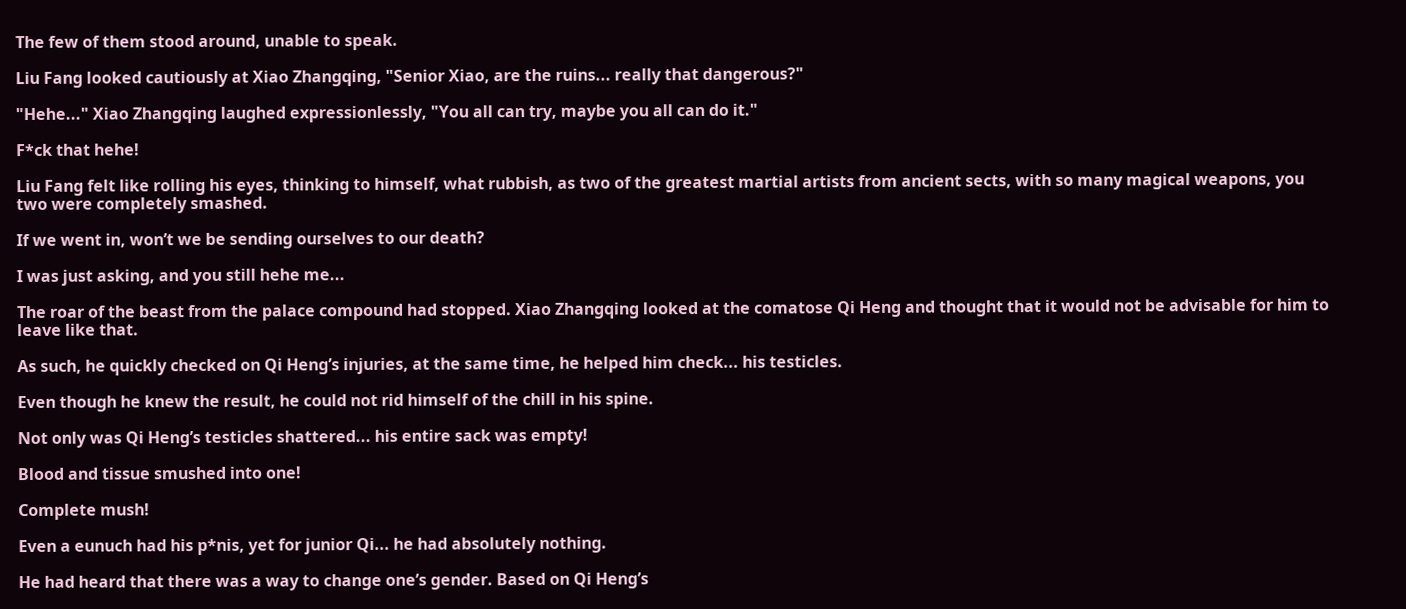The few of them stood around, unable to speak.

Liu Fang looked cautiously at Xiao Zhangqing, "Senior Xiao, are the ruins... really that dangerous?"

"Hehe..." Xiao Zhangqing laughed expressionlessly, "You all can try, maybe you all can do it."

F*ck that hehe!

Liu Fang felt like rolling his eyes, thinking to himself, what rubbish, as two of the greatest martial artists from ancient sects, with so many magical weapons, you two were completely smashed.

If we went in, won’t we be sending ourselves to our death?

I was just asking, and you still hehe me...

The roar of the beast from the palace compound had stopped. Xiao Zhangqing looked at the comatose Qi Heng and thought that it would not be advisable for him to leave like that.

As such, he quickly checked on Qi Heng’s injuries, at the same time, he helped him check... his testicles.

Even though he knew the result, he could not rid himself of the chill in his spine.

Not only was Qi Heng’s testicles shattered... his entire sack was empty!

Blood and tissue smushed into one!

Complete mush!

Even a eunuch had his p*nis, yet for junior Qi... he had absolutely nothing.

He had heard that there was a way to change one’s gender. Based on Qi Heng’s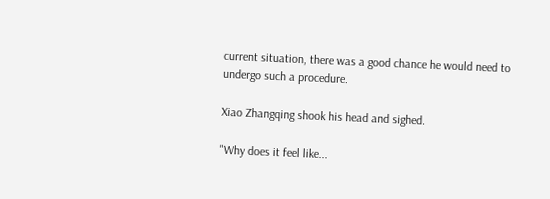current situation, there was a good chance he would need to undergo such a procedure.

Xiao Zhangqing shook his head and sighed.

"Why does it feel like...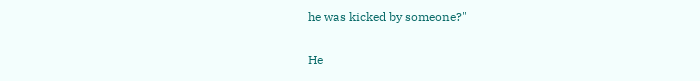he was kicked by someone?"

He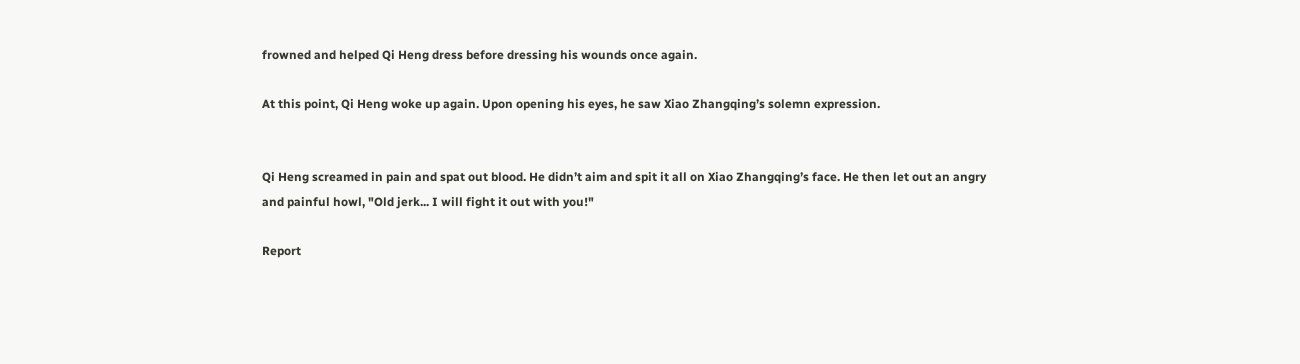frowned and helped Qi Heng dress before dressing his wounds once again.

At this point, Qi Heng woke up again. Upon opening his eyes, he saw Xiao Zhangqing’s solemn expression.


Qi Heng screamed in pain and spat out blood. He didn’t aim and spit it all on Xiao Zhangqing’s face. He then let out an angry and painful howl, "Old jerk... I will fight it out with you!"

Report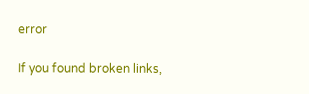error

If you found broken links,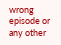wrong episode or any other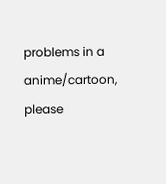problems in a anime/cartoon, please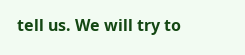tell us. We will try to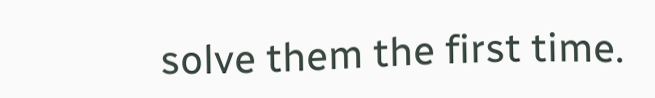solve them the first time.